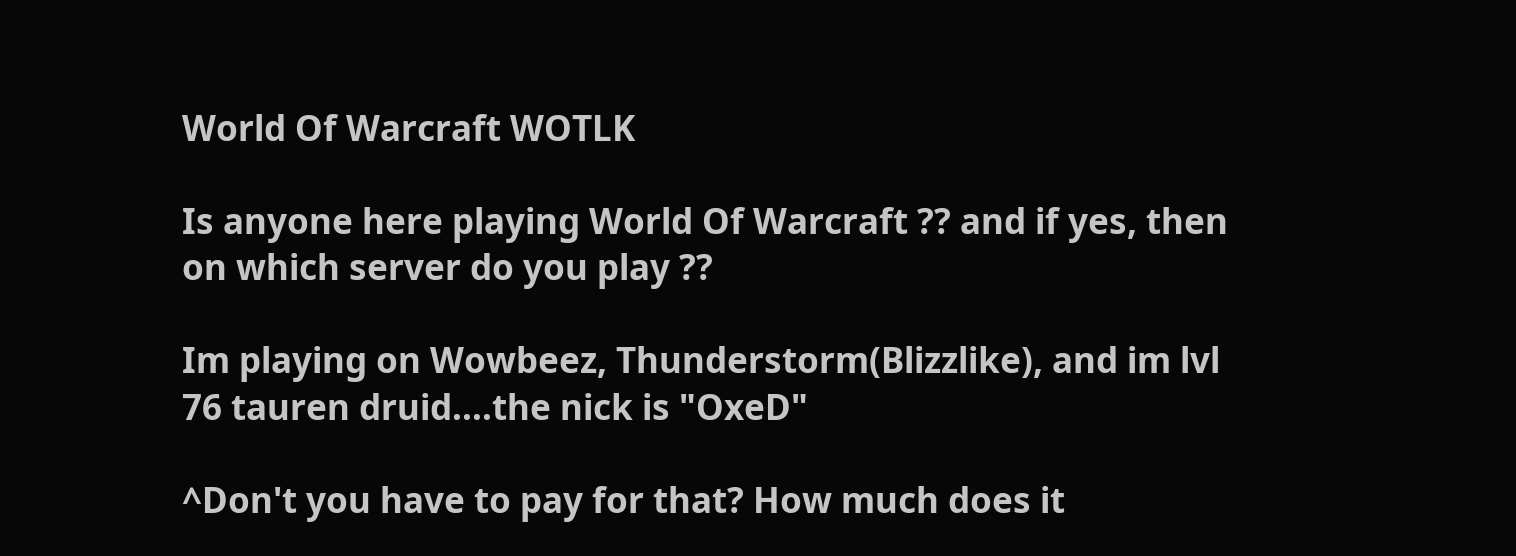World Of Warcraft WOTLK

Is anyone here playing World Of Warcraft ?? and if yes, then on which server do you play ??

Im playing on Wowbeez, Thunderstorm(Blizzlike), and im lvl 76 tauren druid....the nick is "OxeD"

^Don't you have to pay for that? How much does it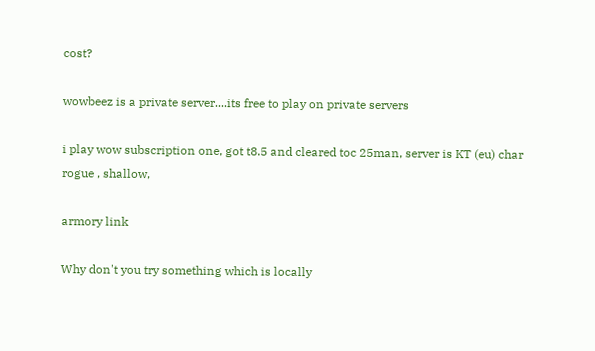cost?

wowbeez is a private server....its free to play on private servers

i play wow subscription one, got t8.5 and cleared toc 25man, server is KT (eu) char rogue , shallow,

armory link

Why don't you try something which is locally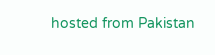hosted from Pakistan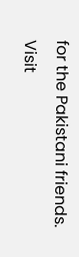for the Pakistani friends. Visit